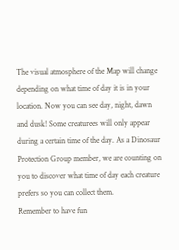The visual atmosphere of the Map will change depending on what time of day it is in your location. Now you can see day, night, dawn and dusk! Some creaturees will only appear during a certain time of the day. As a Dinosaur Protection Group member, we are counting on you to discover what time of day each creature prefers so you can collect them.
Remember to have fun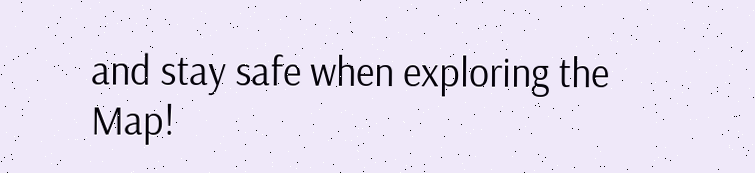and stay safe when exploring the Map!